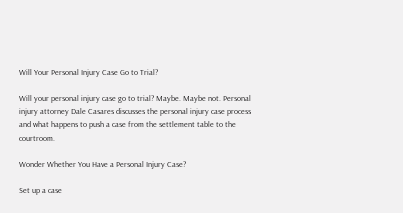Will Your Personal Injury Case Go to Trial?

Will your personal injury case go to trial? Maybe. Maybe not. Personal injury attorney Dale Casares discusses the personal injury case process and what happens to push a case from the settlement table to the courtroom.

Wonder Whether You Have a Personal Injury Case?

Set up a case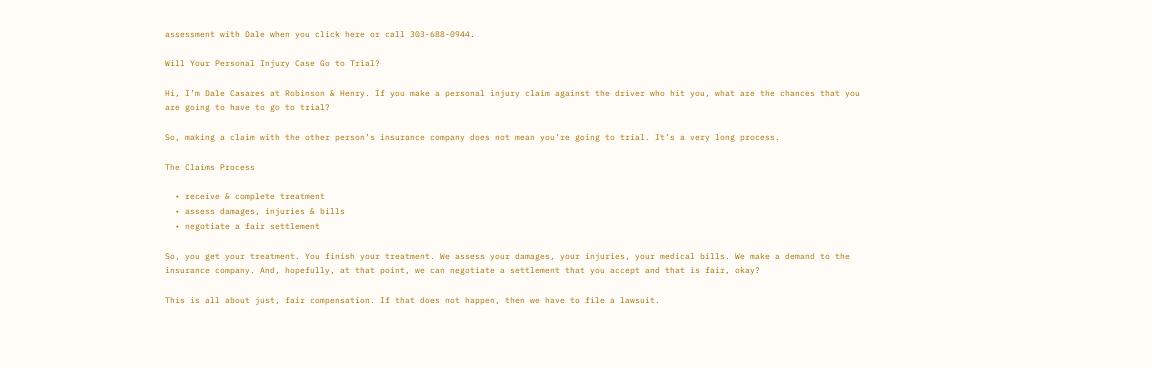assessment with Dale when you click here or call 303-688-0944.

Will Your Personal Injury Case Go to Trial?

Hi, I’m Dale Casares at Robinson & Henry. If you make a personal injury claim against the driver who hit you, what are the chances that you are going to have to go to trial?

So, making a claim with the other person’s insurance company does not mean you’re going to trial. It’s a very long process.

The Claims Process

  • receive & complete treatment
  • assess damages, injuries & bills
  • negotiate a fair settlement

So, you get your treatment. You finish your treatment. We assess your damages, your injuries, your medical bills. We make a demand to the insurance company. And, hopefully, at that point, we can negotiate a settlement that you accept and that is fair, okay?

This is all about just, fair compensation. If that does not happen, then we have to file a lawsuit.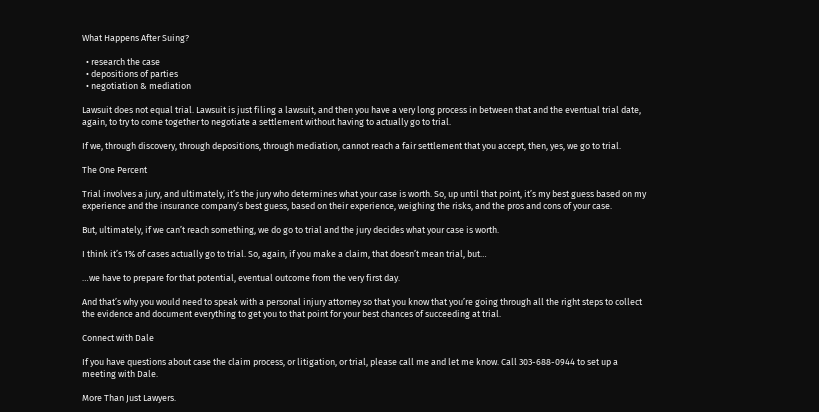What Happens After Suing?

  • research the case
  • depositions of parties
  • negotiation & mediation

Lawsuit does not equal trial. Lawsuit is just filing a lawsuit, and then you have a very long process in between that and the eventual trial date, again, to try to come together to negotiate a settlement without having to actually go to trial.

If we, through discovery, through depositions, through mediation, cannot reach a fair settlement that you accept, then, yes, we go to trial.

The One Percent

Trial involves a jury, and ultimately, it’s the jury who determines what your case is worth. So, up until that point, it’s my best guess based on my experience and the insurance company’s best guess, based on their experience, weighing the risks, and the pros and cons of your case.

But, ultimately, if we can’t reach something, we do go to trial and the jury decides what your case is worth.

I think it’s 1% of cases actually go to trial. So, again, if you make a claim, that doesn’t mean trial, but…

…we have to prepare for that potential, eventual outcome from the very first day.

And that’s why you would need to speak with a personal injury attorney so that you know that you’re going through all the right steps to collect the evidence and document everything to get you to that point for your best chances of succeeding at trial.

Connect with Dale

If you have questions about case the claim process, or litigation, or trial, please call me and let me know. Call 303-688-0944 to set up a meeting with Dale.

More Than Just Lawyers.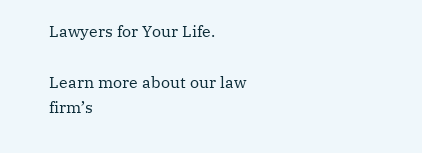Lawyers for Your Life.

Learn more about our law firm’s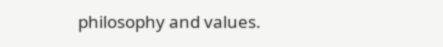philosophy and values.